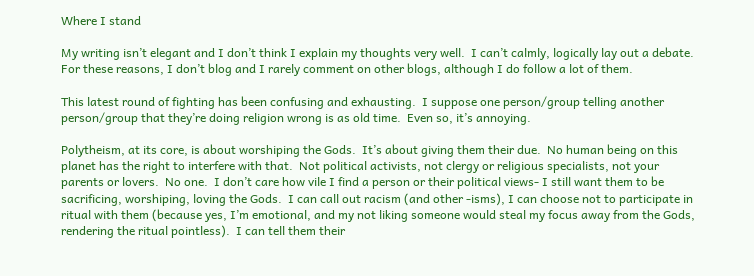Where I stand

My writing isn’t elegant and I don’t think I explain my thoughts very well.  I can’t calmly, logically lay out a debate.  For these reasons, I don’t blog and I rarely comment on other blogs, although I do follow a lot of them.

This latest round of fighting has been confusing and exhausting.  I suppose one person/group telling another person/group that they’re doing religion wrong is as old time.  Even so, it’s annoying.

Polytheism, at its core, is about worshiping the Gods.  It’s about giving them their due.  No human being on this planet has the right to interfere with that.  Not political activists, not clergy or religious specialists, not your parents or lovers.  No one.  I don’t care how vile I find a person or their political views- I still want them to be sacrificing, worshiping, loving the Gods.  I can call out racism (and other -isms), I can choose not to participate in ritual with them (because yes, I’m emotional, and my not liking someone would steal my focus away from the Gods, rendering the ritual pointless).  I can tell them their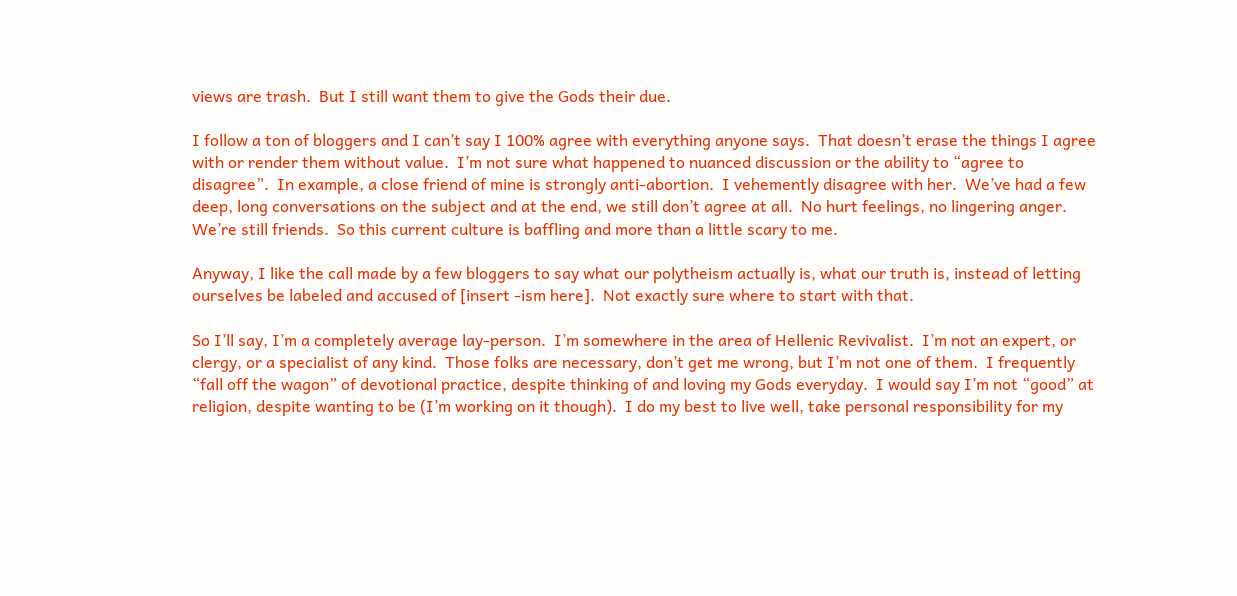views are trash.  But I still want them to give the Gods their due.

I follow a ton of bloggers and I can’t say I 100% agree with everything anyone says.  That doesn’t erase the things I agree with or render them without value.  I’m not sure what happened to nuanced discussion or the ability to “agree to disagree”.  In example, a close friend of mine is strongly anti-abortion.  I vehemently disagree with her.  We’ve had a few deep, long conversations on the subject and at the end, we still don’t agree at all.  No hurt feelings, no lingering anger.  We’re still friends.  So this current culture is baffling and more than a little scary to me.

Anyway, I like the call made by a few bloggers to say what our polytheism actually is, what our truth is, instead of letting ourselves be labeled and accused of [insert -ism here].  Not exactly sure where to start with that.

So I’ll say, I’m a completely average lay-person.  I’m somewhere in the area of Hellenic Revivalist.  I’m not an expert, or clergy, or a specialist of any kind.  Those folks are necessary, don’t get me wrong, but I’m not one of them.  I frequently “fall off the wagon” of devotional practice, despite thinking of and loving my Gods everyday.  I would say I’m not “good” at religion, despite wanting to be (I’m working on it though).  I do my best to live well, take personal responsibility for my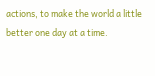actions, to make the world a little better one day at a time.